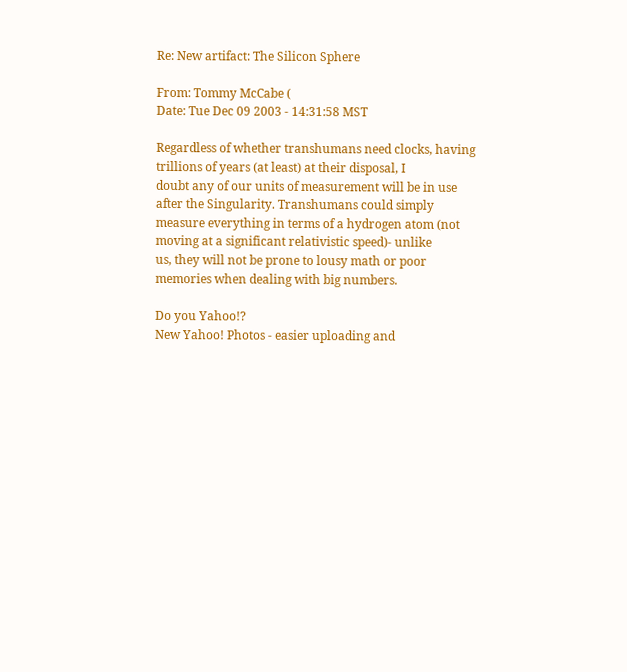Re: New artifact: The Silicon Sphere

From: Tommy McCabe (
Date: Tue Dec 09 2003 - 14:31:58 MST

Regardless of whether transhumans need clocks, having
trillions of years (at least) at their disposal, I
doubt any of our units of measurement will be in use
after the Singularity. Transhumans could simply
measure everything in terms of a hydrogen atom (not
moving at a significant relativistic speed)- unlike
us, they will not be prone to lousy math or poor
memories when dealing with big numbers.

Do you Yahoo!?
New Yahoo! Photos - easier uploading and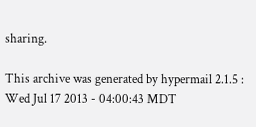sharing.

This archive was generated by hypermail 2.1.5 : Wed Jul 17 2013 - 04:00:43 MDT